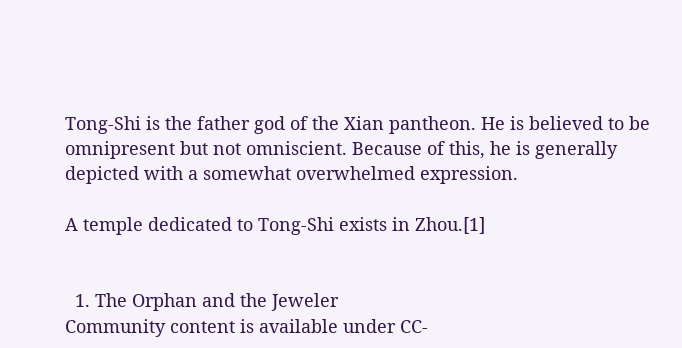Tong-Shi is the father god of the Xian pantheon. He is believed to be omnipresent but not omniscient. Because of this, he is generally depicted with a somewhat overwhelmed expression.

A temple dedicated to Tong-Shi exists in Zhou.[1]


  1. The Orphan and the Jeweler
Community content is available under CC-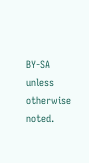BY-SA unless otherwise noted.